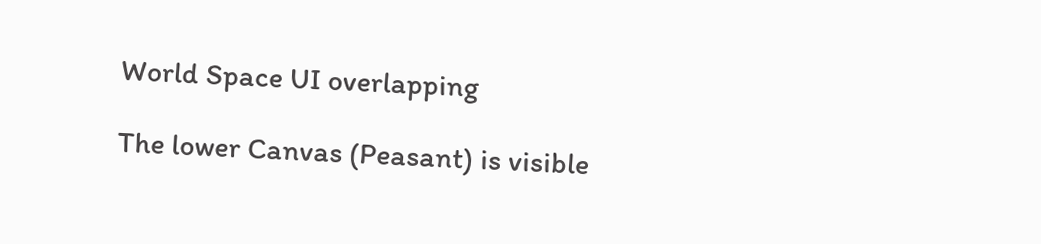World Space UI overlapping

The lower Canvas (Peasant) is visible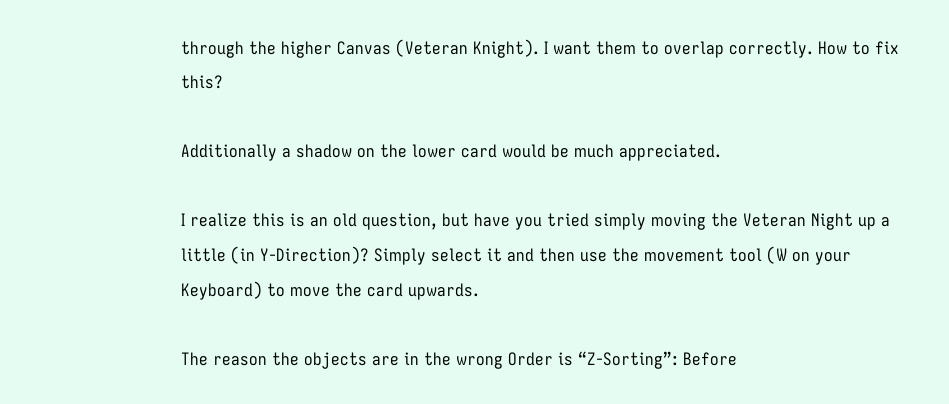through the higher Canvas (Veteran Knight). I want them to overlap correctly. How to fix this?

Additionally a shadow on the lower card would be much appreciated.

I realize this is an old question, but have you tried simply moving the Veteran Night up a little (in Y-Direction)? Simply select it and then use the movement tool (W on your Keyboard) to move the card upwards.

The reason the objects are in the wrong Order is “Z-Sorting”: Before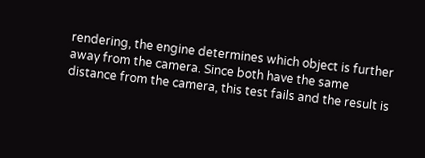rendering, the engine determines which object is further away from the camera. Since both have the same distance from the camera, this test fails and the result is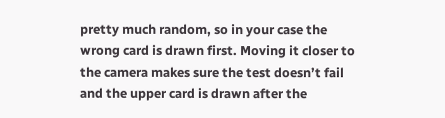pretty much random, so in your case the wrong card is drawn first. Moving it closer to the camera makes sure the test doesn’t fail and the upper card is drawn after the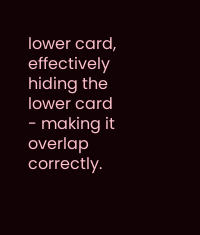lower card, effectively hiding the lower card - making it overlap correctly.